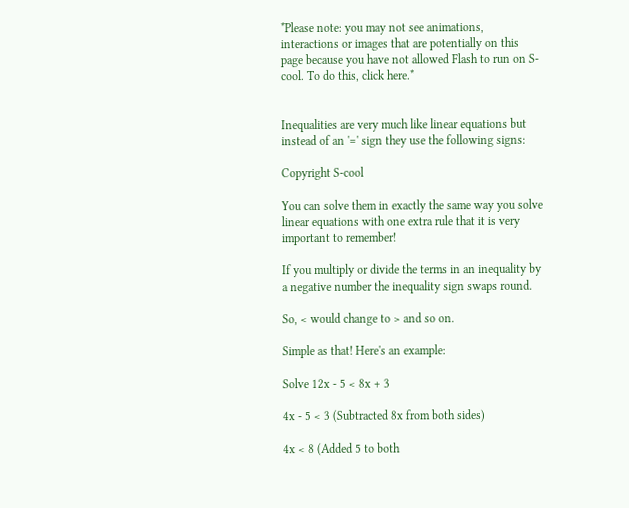*Please note: you may not see animations, interactions or images that are potentially on this page because you have not allowed Flash to run on S-cool. To do this, click here.*


Inequalities are very much like linear equations but instead of an '=' sign they use the following signs:

Copyright S-cool

You can solve them in exactly the same way you solve linear equations with one extra rule that it is very important to remember!

If you multiply or divide the terms in an inequality by a negative number the inequality sign swaps round.

So, < would change to > and so on.

Simple as that! Here's an example:

Solve 12x - 5 < 8x + 3

4x - 5 < 3 (Subtracted 8x from both sides)

4x < 8 (Added 5 to both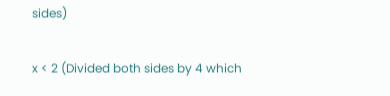sides)

x < 2 (Divided both sides by 4 which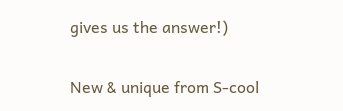gives us the answer!)

New & unique from S-cool